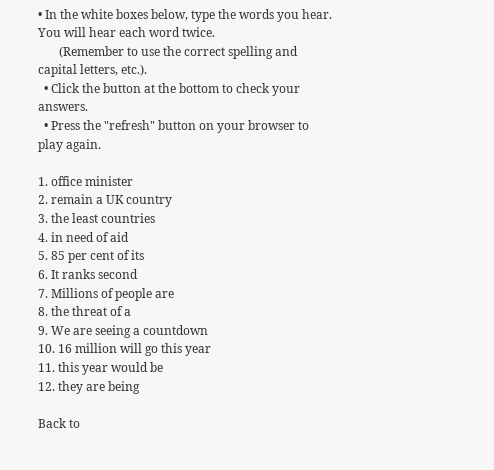• In the white boxes below, type the words you hear. You will hear each word twice.
       (Remember to use the correct spelling and capital letters, etc.).
  • Click the button at the bottom to check your answers.
  • Press the "refresh" button on your browser to play again.

1. office minister
2. remain a UK country
3. the least countries
4. in need of aid
5. 85 per cent of its
6. It ranks second
7. Millions of people are
8. the threat of a
9. We are seeing a countdown
10. 16 million will go this year
11. this year would be
12. they are being

Back to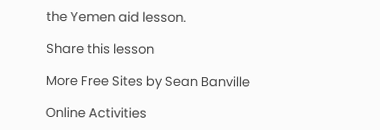the Yemen aid lesson.

Share this lesson

More Free Sites by Sean Banville

Online Activities